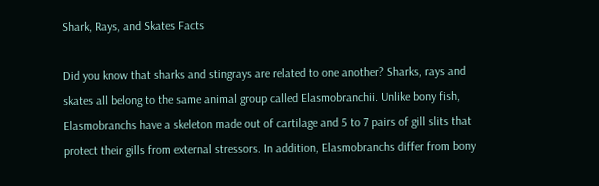Shark, Rays, and Skates Facts

Did you know that sharks and stingrays are related to one another? Sharks, rays and skates all belong to the same animal group called Elasmobranchii. Unlike bony fish, Elasmobranchs have a skeleton made out of cartilage and 5 to 7 pairs of gill slits that protect their gills from external stressors. In addition, Elasmobranchs differ from bony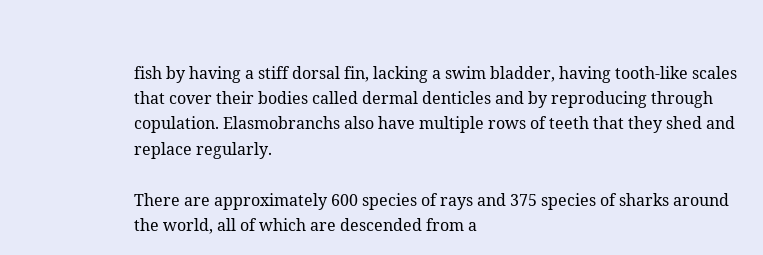fish by having a stiff dorsal fin, lacking a swim bladder, having tooth-like scales that cover their bodies called dermal denticles and by reproducing through copulation. Elasmobranchs also have multiple rows of teeth that they shed and replace regularly.

There are approximately 600 species of rays and 375 species of sharks around the world, all of which are descended from a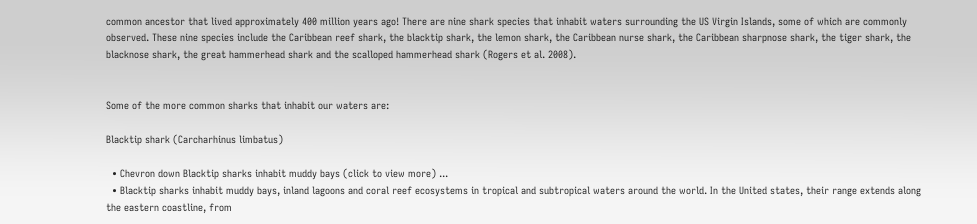common ancestor that lived approximately 400 million years ago! There are nine shark species that inhabit waters surrounding the US Virgin Islands, some of which are commonly observed. These nine species include the Caribbean reef shark, the blacktip shark, the lemon shark, the Caribbean nurse shark, the Caribbean sharpnose shark, the tiger shark, the blacknose shark, the great hammerhead shark and the scalloped hammerhead shark (Rogers et al. 2008).


Some of the more common sharks that inhabit our waters are:

Blacktip shark (Carcharhinus limbatus)

  • Chevron down Blacktip sharks inhabit muddy bays (click to view more) ...
  • Blacktip sharks inhabit muddy bays, inland lagoons and coral reef ecosystems in tropical and subtropical waters around the world. In the United states, their range extends along the eastern coastline, from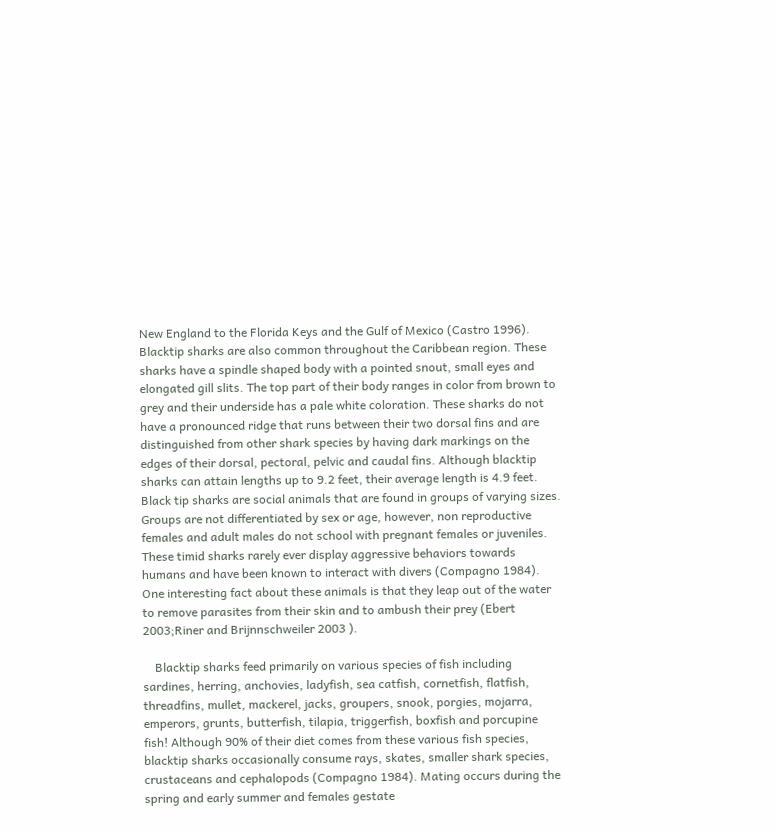New England to the Florida Keys and the Gulf of Mexico (Castro 1996). Blacktip sharks are also common throughout the Caribbean region. These sharks have a spindle shaped body with a pointed snout, small eyes and elongated gill slits. The top part of their body ranges in color from brown to grey and their underside has a pale white coloration. These sharks do not have a pronounced ridge that runs between their two dorsal fins and are distinguished from other shark species by having dark markings on the edges of their dorsal, pectoral, pelvic and caudal fins. Although blacktip sharks can attain lengths up to 9.2 feet, their average length is 4.9 feet. Black tip sharks are social animals that are found in groups of varying sizes. Groups are not differentiated by sex or age, however, non reproductive females and adult males do not school with pregnant females or juveniles. These timid sharks rarely ever display aggressive behaviors towards humans and have been known to interact with divers (Compagno 1984). One interesting fact about these animals is that they leap out of the water to remove parasites from their skin and to ambush their prey (Ebert 2003;Riner and Brijnnschweiler 2003 ).

    Blacktip sharks feed primarily on various species of fish including sardines, herring, anchovies, ladyfish, sea catfish, cornetfish, flatfish, threadfins, mullet, mackerel, jacks, groupers, snook, porgies, mojarra, emperors, grunts, butterfish, tilapia, triggerfish, boxfish and porcupine fish! Although 90% of their diet comes from these various fish species, blacktip sharks occasionally consume rays, skates, smaller shark species, crustaceans and cephalopods (Compagno 1984). Mating occurs during the spring and early summer and females gestate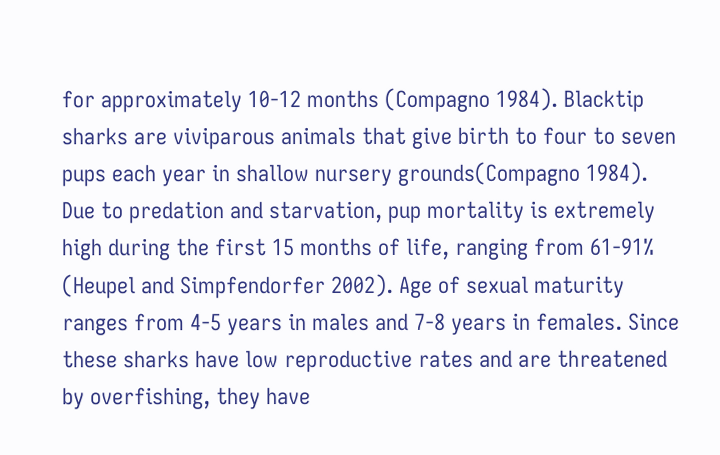for approximately 10-12 months (Compagno 1984). Blacktip sharks are viviparous animals that give birth to four to seven pups each year in shallow nursery grounds(Compagno 1984). Due to predation and starvation, pup mortality is extremely high during the first 15 months of life, ranging from 61-91% (Heupel and Simpfendorfer 2002). Age of sexual maturity ranges from 4-5 years in males and 7-8 years in females. Since these sharks have low reproductive rates and are threatened by overfishing, they have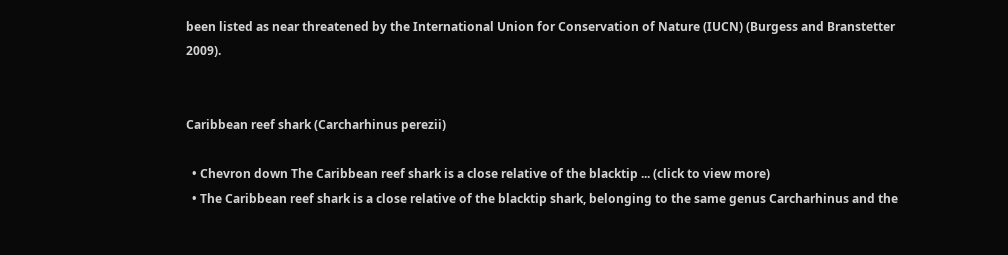been listed as near threatened by the International Union for Conservation of Nature (IUCN) (Burgess and Branstetter 2009).


Caribbean reef shark (Carcharhinus perezii)

  • Chevron down The Caribbean reef shark is a close relative of the blacktip ... (click to view more)
  • The Caribbean reef shark is a close relative of the blacktip shark, belonging to the same genus Carcharhinus and the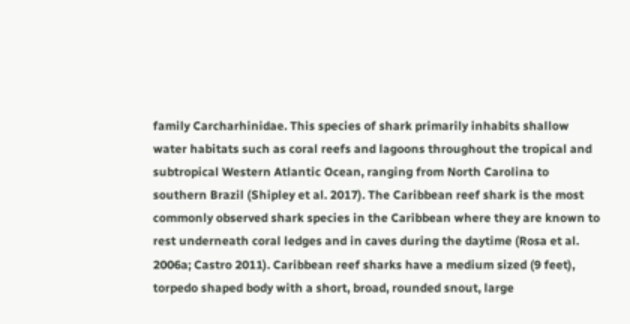family Carcharhinidae. This species of shark primarily inhabits shallow water habitats such as coral reefs and lagoons throughout the tropical and subtropical Western Atlantic Ocean, ranging from North Carolina to southern Brazil (Shipley et al. 2017). The Caribbean reef shark is the most commonly observed shark species in the Caribbean where they are known to rest underneath coral ledges and in caves during the daytime (Rosa et al. 2006a; Castro 2011). Caribbean reef sharks have a medium sized (9 feet), torpedo shaped body with a short, broad, rounded snout, large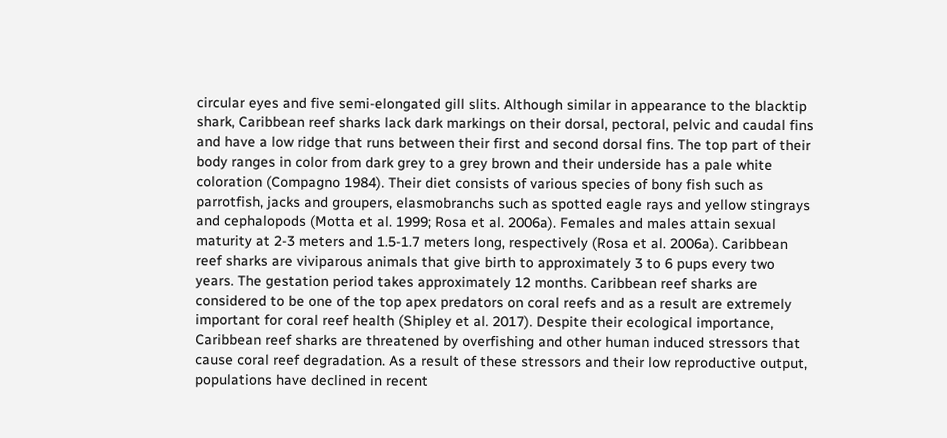circular eyes and five semi-elongated gill slits. Although similar in appearance to the blacktip shark, Caribbean reef sharks lack dark markings on their dorsal, pectoral, pelvic and caudal fins and have a low ridge that runs between their first and second dorsal fins. The top part of their body ranges in color from dark grey to a grey brown and their underside has a pale white coloration (Compagno 1984). Their diet consists of various species of bony fish such as parrotfish, jacks and groupers, elasmobranchs such as spotted eagle rays and yellow stingrays and cephalopods (Motta et al. 1999; Rosa et al. 2006a). Females and males attain sexual maturity at 2-3 meters and 1.5-1.7 meters long, respectively (Rosa et al. 2006a). Caribbean reef sharks are viviparous animals that give birth to approximately 3 to 6 pups every two years. The gestation period takes approximately 12 months. Caribbean reef sharks are considered to be one of the top apex predators on coral reefs and as a result are extremely important for coral reef health (Shipley et al. 2017). Despite their ecological importance, Caribbean reef sharks are threatened by overfishing and other human induced stressors that cause coral reef degradation. As a result of these stressors and their low reproductive output, populations have declined in recent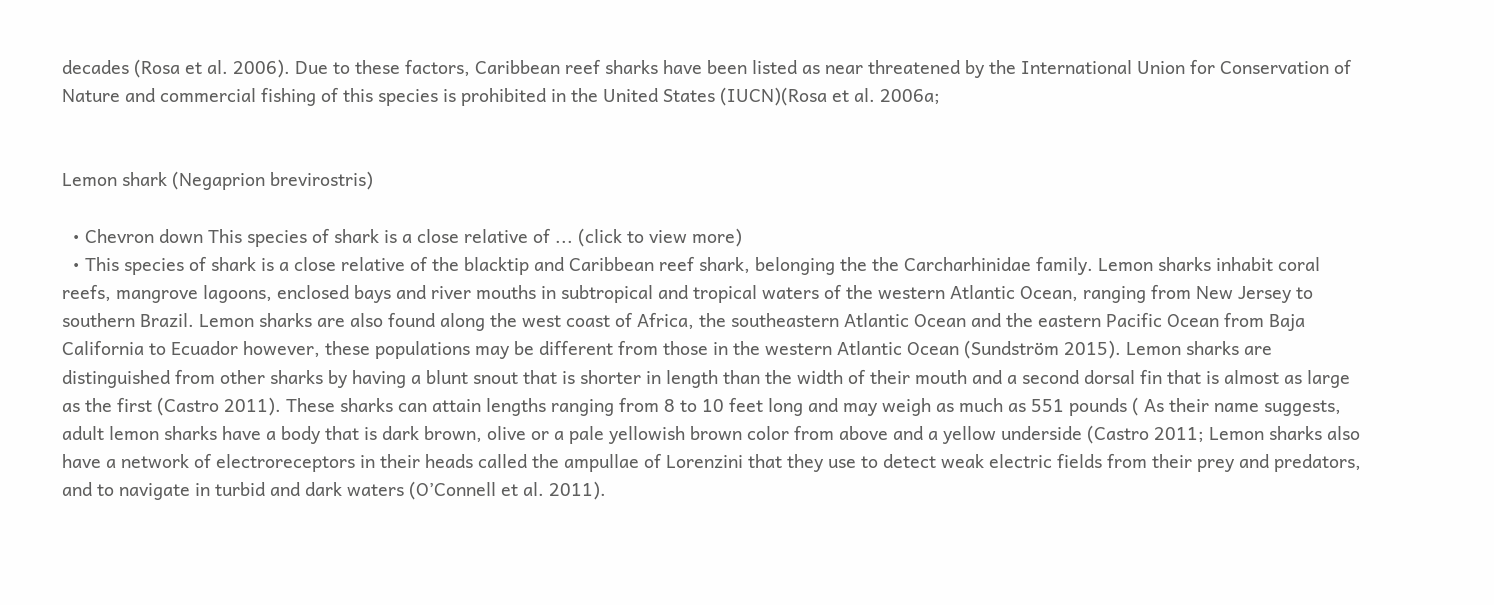decades (Rosa et al. 2006). Due to these factors, Caribbean reef sharks have been listed as near threatened by the International Union for Conservation of Nature and commercial fishing of this species is prohibited in the United States (IUCN)(Rosa et al. 2006a;


Lemon shark (Negaprion brevirostris)

  • Chevron down This species of shark is a close relative of ... (click to view more)
  • This species of shark is a close relative of the blacktip and Caribbean reef shark, belonging the the Carcharhinidae family. Lemon sharks inhabit coral reefs, mangrove lagoons, enclosed bays and river mouths in subtropical and tropical waters of the western Atlantic Ocean, ranging from New Jersey to southern Brazil. Lemon sharks are also found along the west coast of Africa, the southeastern Atlantic Ocean and the eastern Pacific Ocean from Baja California to Ecuador however, these populations may be different from those in the western Atlantic Ocean (Sundström 2015). Lemon sharks are distinguished from other sharks by having a blunt snout that is shorter in length than the width of their mouth and a second dorsal fin that is almost as large as the first (Castro 2011). These sharks can attain lengths ranging from 8 to 10 feet long and may weigh as much as 551 pounds ( As their name suggests, adult lemon sharks have a body that is dark brown, olive or a pale yellowish brown color from above and a yellow underside (Castro 2011; Lemon sharks also have a network of electroreceptors in their heads called the ampullae of Lorenzini that they use to detect weak electric fields from their prey and predators, and to navigate in turbid and dark waters (O’Connell et al. 2011).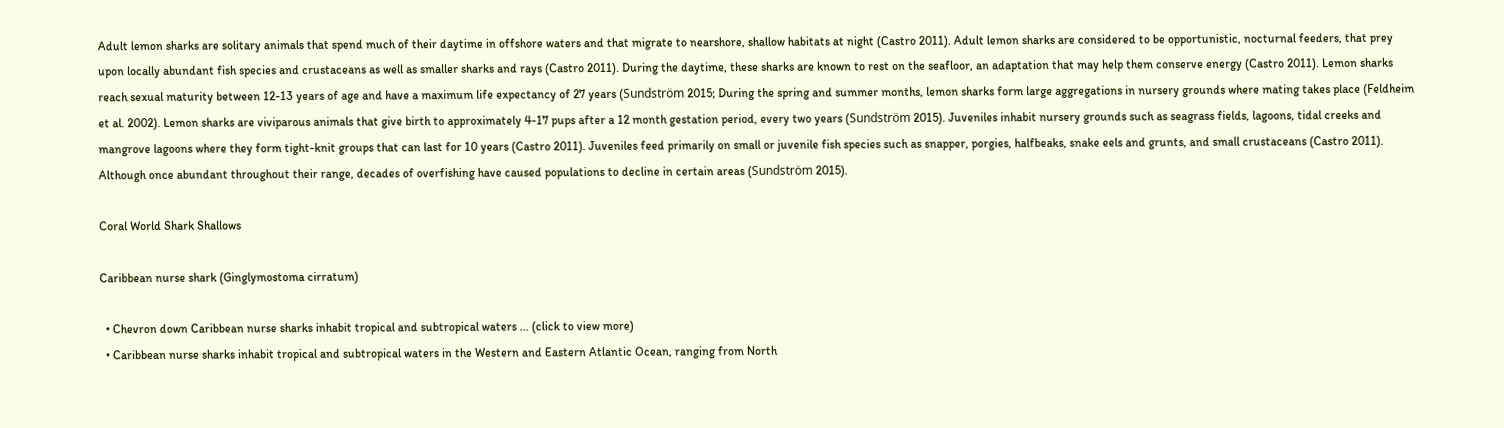Adult lemon sharks are solitary animals that spend much of their daytime in offshore waters and that migrate to nearshore, shallow habitats at night (Castro 2011). Adult lemon sharks are considered to be opportunistic, nocturnal feeders, that prey upon locally abundant fish species and crustaceans as well as smaller sharks and rays (Castro 2011). During the daytime, these sharks are known to rest on the seafloor, an adaptation that may help them conserve energy (Castro 2011). Lemon sharks reach sexual maturity between 12-13 years of age and have a maximum life expectancy of 27 years (Sundström 2015; During the spring and summer months, lemon sharks form large aggregations in nursery grounds where mating takes place (Feldheim et al. 2002). Lemon sharks are viviparous animals that give birth to approximately 4-17 pups after a 12 month gestation period, every two years (Sundström 2015). Juveniles inhabit nursery grounds such as seagrass fields, lagoons, tidal creeks and mangrove lagoons where they form tight-knit groups that can last for 10 years (Castro 2011). Juveniles feed primarily on small or juvenile fish species such as snapper, porgies, halfbeaks, snake eels and grunts, and small crustaceans (Castro 2011). Although once abundant throughout their range, decades of overfishing have caused populations to decline in certain areas (Sundström 2015).

Coral World Shark Shallows

Caribbean nurse shark (Ginglymostoma cirratum)

  • Chevron down Caribbean nurse sharks inhabit tropical and subtropical waters ... (click to view more)
  • Caribbean nurse sharks inhabit tropical and subtropical waters in the Western and Eastern Atlantic Ocean, ranging from North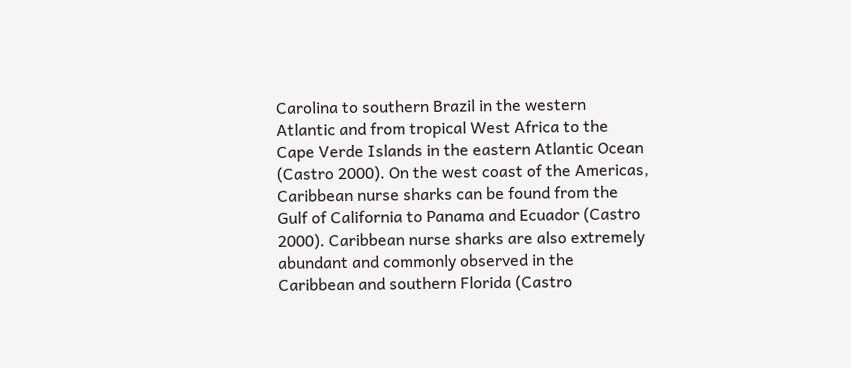Carolina to southern Brazil in the western Atlantic and from tropical West Africa to the Cape Verde Islands in the eastern Atlantic Ocean (Castro 2000). On the west coast of the Americas, Caribbean nurse sharks can be found from the Gulf of California to Panama and Ecuador (Castro 2000). Caribbean nurse sharks are also extremely abundant and commonly observed in the Caribbean and southern Florida (Castro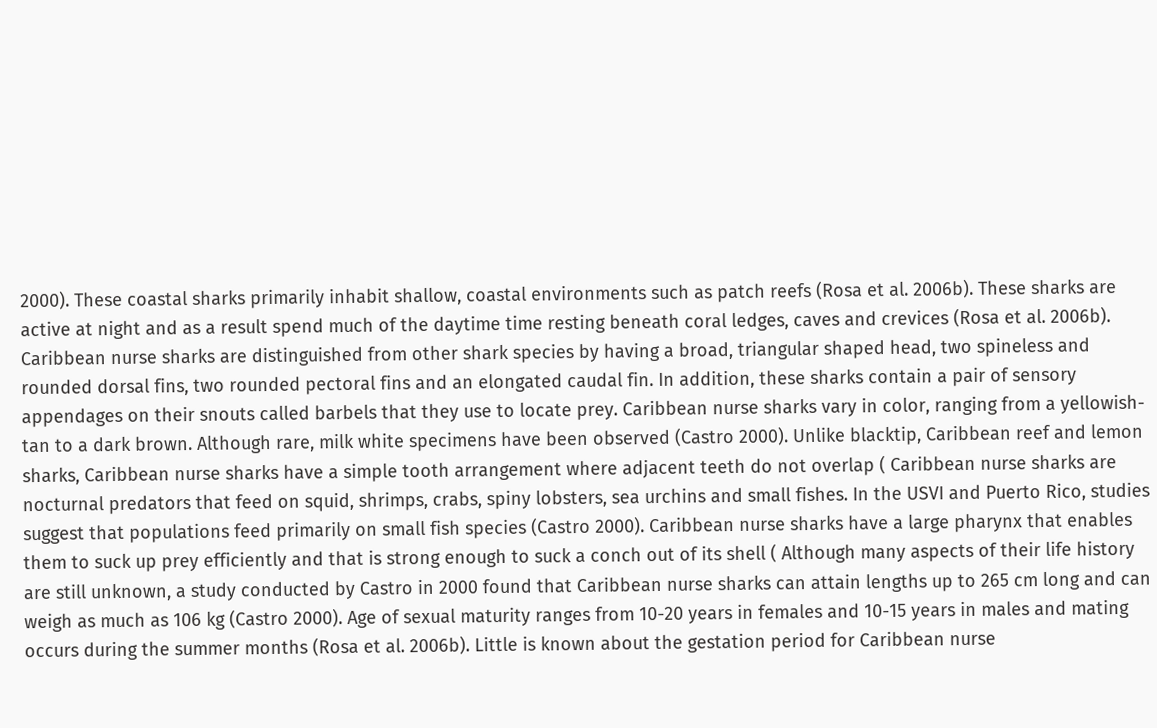2000). These coastal sharks primarily inhabit shallow, coastal environments such as patch reefs (Rosa et al. 2006b). These sharks are active at night and as a result spend much of the daytime time resting beneath coral ledges, caves and crevices (Rosa et al. 2006b). Caribbean nurse sharks are distinguished from other shark species by having a broad, triangular shaped head, two spineless and rounded dorsal fins, two rounded pectoral fins and an elongated caudal fin. In addition, these sharks contain a pair of sensory appendages on their snouts called barbels that they use to locate prey. Caribbean nurse sharks vary in color, ranging from a yellowish-tan to a dark brown. Although rare, milk white specimens have been observed (Castro 2000). Unlike blacktip, Caribbean reef and lemon sharks, Caribbean nurse sharks have a simple tooth arrangement where adjacent teeth do not overlap ( Caribbean nurse sharks are nocturnal predators that feed on squid, shrimps, crabs, spiny lobsters, sea urchins and small fishes. In the USVI and Puerto Rico, studies suggest that populations feed primarily on small fish species (Castro 2000). Caribbean nurse sharks have a large pharynx that enables them to suck up prey efficiently and that is strong enough to suck a conch out of its shell ( Although many aspects of their life history are still unknown, a study conducted by Castro in 2000 found that Caribbean nurse sharks can attain lengths up to 265 cm long and can weigh as much as 106 kg (Castro 2000). Age of sexual maturity ranges from 10-20 years in females and 10-15 years in males and mating occurs during the summer months (Rosa et al. 2006b). Little is known about the gestation period for Caribbean nurse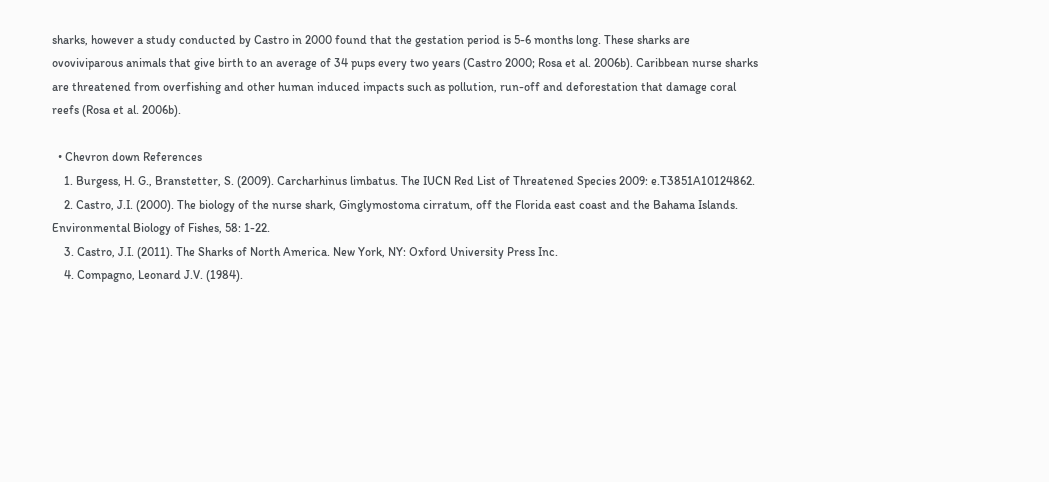sharks, however a study conducted by Castro in 2000 found that the gestation period is 5-6 months long. These sharks are ovoviviparous animals that give birth to an average of 34 pups every two years (Castro 2000; Rosa et al. 2006b). Caribbean nurse sharks are threatened from overfishing and other human induced impacts such as pollution, run-off and deforestation that damage coral reefs (Rosa et al. 2006b).

  • Chevron down References
    1. Burgess, H. G., Branstetter, S. (2009). Carcharhinus limbatus. The IUCN Red List of Threatened Species 2009: e.T3851A10124862.
    2. Castro, J.I. (2000). The biology of the nurse shark, Ginglymostoma cirratum, off the Florida east coast and the Bahama Islands. Environmental Biology of Fishes, 58: 1-22.
    3. Castro, J.I. (2011). The Sharks of North America. New York, NY: Oxford University Press Inc.
    4. Compagno, Leonard J.V. (1984).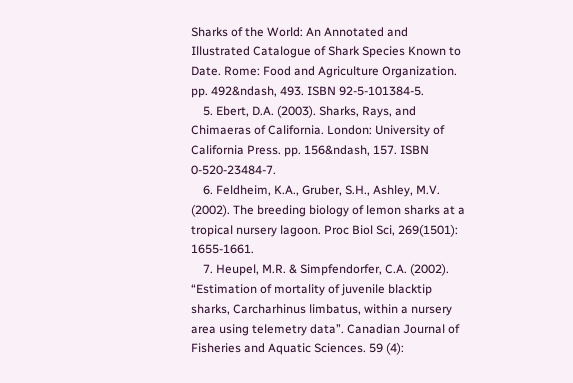Sharks of the World: An Annotated and Illustrated Catalogue of Shark Species Known to Date. Rome: Food and Agriculture Organization. pp. 492&ndash, 493. ISBN 92-5-101384-5.
    5. Ebert, D.A. (2003). Sharks, Rays, and Chimaeras of California. London: University of California Press. pp. 156&ndash, 157. ISBN 0-520-23484-7.
    6. Feldheim, K.A., Gruber, S.H., Ashley, M.V. (2002). The breeding biology of lemon sharks at a tropical nursery lagoon. Proc Biol Sci, 269(1501): 1655-1661.
    7. Heupel, M.R. & Simpfendorfer, C.A. (2002). “Estimation of mortality of juvenile blacktip sharks, Carcharhinus limbatus, within a nursery area using telemetry data”. Canadian Journal of Fisheries and Aquatic Sciences. 59 (4):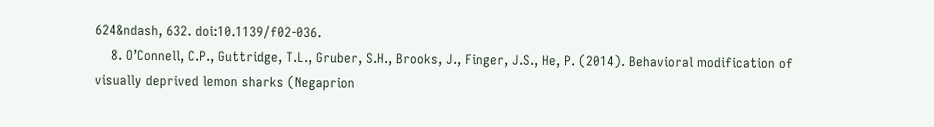624&ndash, 632. doi:10.1139/f02-036.
    8. O’Connell, C.P., Guttridge, T.L., Gruber, S.H., Brooks, J., Finger, J.S., He, P. (2014). Behavioral modification of visually deprived lemon sharks (Negaprion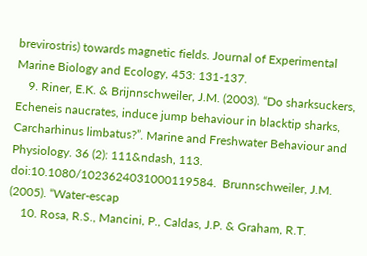brevirostris) towards magnetic fields. Journal of Experimental Marine Biology and Ecology, 453: 131-137.
    9. Riner, E.K. & Brijnnschweiler, J.M. (2003). “Do sharksuckers, Echeneis naucrates, induce jump behaviour in blacktip sharks, Carcharhinus limbatus?”. Marine and Freshwater Behaviour and Physiology. 36 (2): 111&ndash, 113. doi:10.1080/1023624031000119584.  Brunnschweiler, J.M. (2005). “Water-escap
    10. Rosa, R.S., Mancini, P., Caldas, J.P. & Graham, R.T.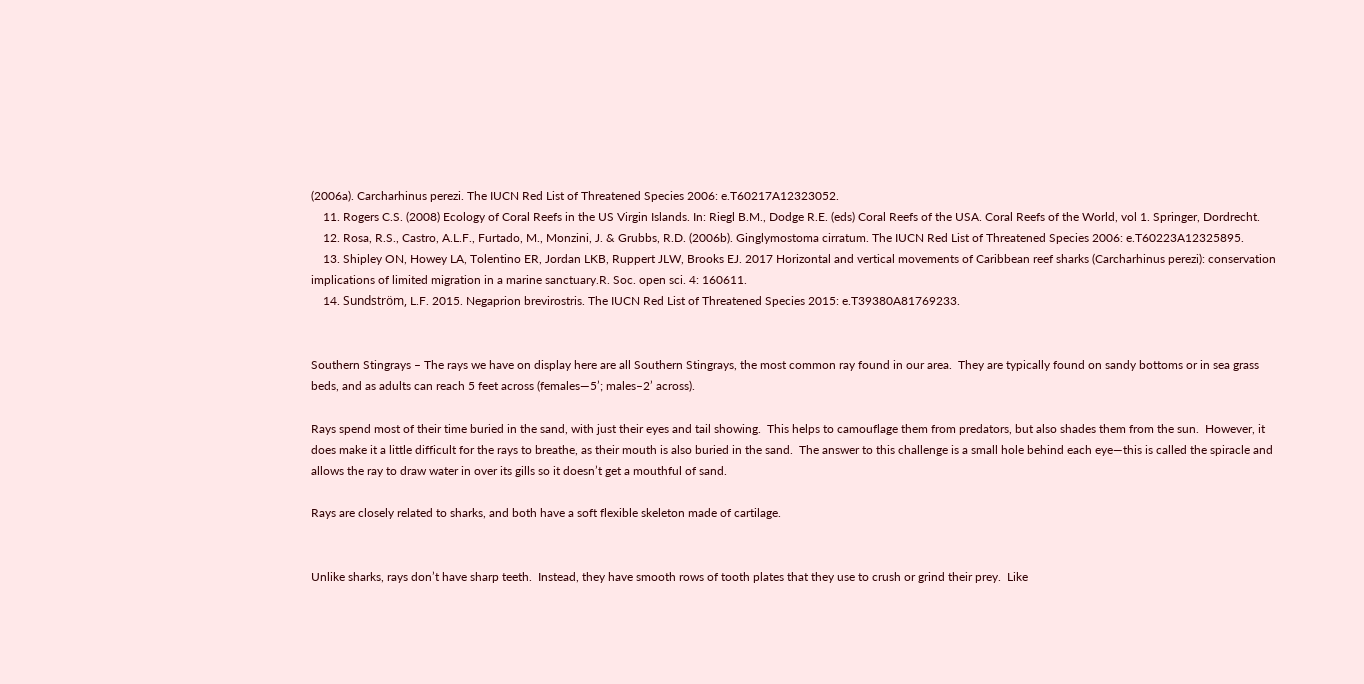(2006a). Carcharhinus perezi. The IUCN Red List of Threatened Species 2006: e.T60217A12323052.
    11. Rogers C.S. (2008) Ecology of Coral Reefs in the US Virgin Islands. In: Riegl B.M., Dodge R.E. (eds) Coral Reefs of the USA. Coral Reefs of the World, vol 1. Springer, Dordrecht.
    12. Rosa, R.S., Castro, A.L.F., Furtado, M., Monzini, J. & Grubbs, R.D. (2006b). Ginglymostoma cirratum. The IUCN Red List of Threatened Species 2006: e.T60223A12325895.
    13. Shipley ON, Howey LA, Tolentino ER, Jordan LKB, Ruppert JLW, Brooks EJ. 2017 Horizontal and vertical movements of Caribbean reef sharks (Carcharhinus perezi): conservation implications of limited migration in a marine sanctuary.R. Soc. open sci. 4: 160611.
    14. Sundström, L.F. 2015. Negaprion brevirostris. The IUCN Red List of Threatened Species 2015: e.T39380A81769233.


Southern Stingrays – The rays we have on display here are all Southern Stingrays, the most common ray found in our area.  They are typically found on sandy bottoms or in sea grass beds, and as adults can reach 5 feet across (females—5’; males–2’ across).

Rays spend most of their time buried in the sand, with just their eyes and tail showing.  This helps to camouflage them from predators, but also shades them from the sun.  However, it does make it a little difficult for the rays to breathe, as their mouth is also buried in the sand.  The answer to this challenge is a small hole behind each eye—this is called the spiracle and allows the ray to draw water in over its gills so it doesn’t get a mouthful of sand.

Rays are closely related to sharks, and both have a soft flexible skeleton made of cartilage.


Unlike sharks, rays don’t have sharp teeth.  Instead, they have smooth rows of tooth plates that they use to crush or grind their prey.  Like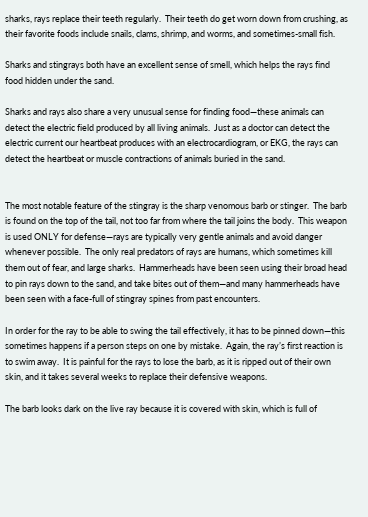sharks, rays replace their teeth regularly.  Their teeth do get worn down from crushing, as their favorite foods include snails, clams, shrimp, and worms, and sometimes-small fish.

Sharks and stingrays both have an excellent sense of smell, which helps the rays find food hidden under the sand.

Sharks and rays also share a very unusual sense for finding food—these animals can detect the electric field produced by all living animals.  Just as a doctor can detect the electric current our heartbeat produces with an electrocardiogram, or EKG, the rays can detect the heartbeat or muscle contractions of animals buried in the sand.


The most notable feature of the stingray is the sharp venomous barb or stinger.  The barb is found on the top of the tail, not too far from where the tail joins the body.  This weapon is used ONLY for defense—rays are typically very gentle animals and avoid danger whenever possible.  The only real predators of rays are humans, which sometimes kill them out of fear, and large sharks.  Hammerheads have been seen using their broad head to pin rays down to the sand, and take bites out of them—and many hammerheads have been seen with a face-full of stingray spines from past encounters.

In order for the ray to be able to swing the tail effectively, it has to be pinned down—this sometimes happens if a person steps on one by mistake.  Again, the ray’s first reaction is to swim away.  It is painful for the rays to lose the barb, as it is ripped out of their own skin, and it takes several weeks to replace their defensive weapons.

The barb looks dark on the live ray because it is covered with skin, which is full of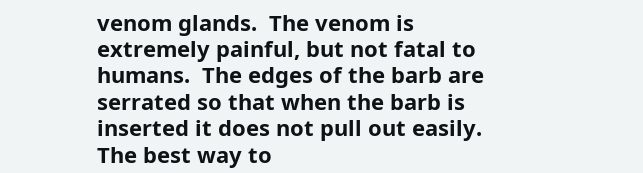venom glands.  The venom is extremely painful, but not fatal to humans.  The edges of the barb are serrated so that when the barb is inserted it does not pull out easily.  The best way to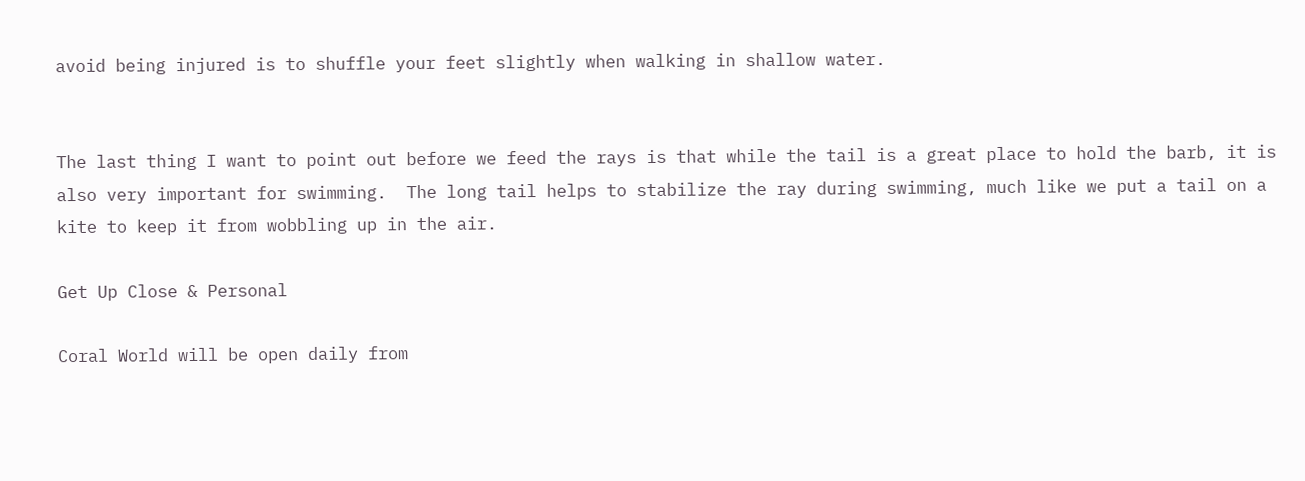avoid being injured is to shuffle your feet slightly when walking in shallow water.


The last thing I want to point out before we feed the rays is that while the tail is a great place to hold the barb, it is also very important for swimming.  The long tail helps to stabilize the ray during swimming, much like we put a tail on a kite to keep it from wobbling up in the air.

Get Up Close & Personal

Coral World will be open daily from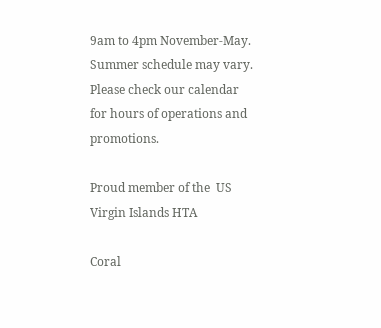9am to 4pm November-May. Summer schedule may vary.
Please check our calendar for hours of operations and promotions.

Proud member of the  US Virgin Islands HTA

Coral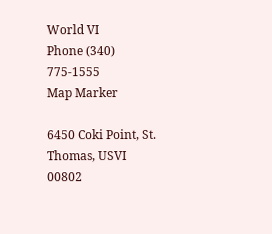World VI
Phone (340) 775-1555
Map Marker

6450 Coki Point, St. Thomas, USVI 00802